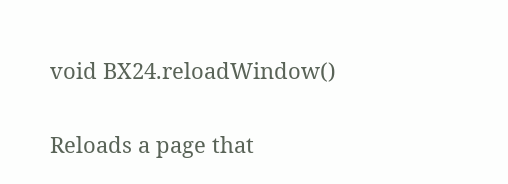void BX24.reloadWindow()

Reloads a page that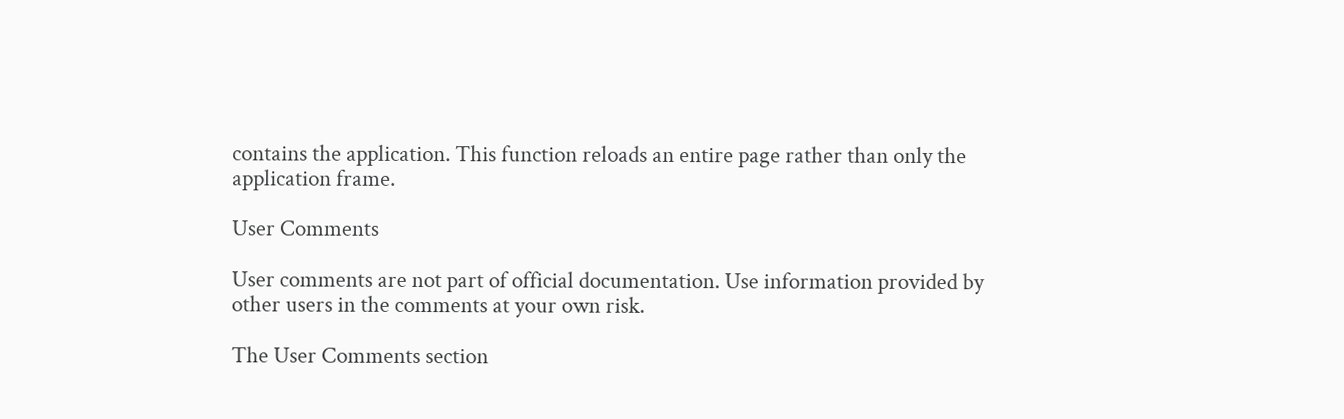contains the application. This function reloads an entire page rather than only the application frame.

User Comments

User comments are not part of official documentation. Use information provided by other users in the comments at your own risk.

The User Comments section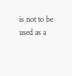is not to be used as a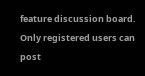feature discussion board. Only registered users can post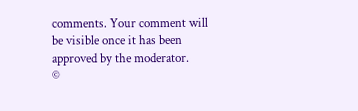comments. Your comment will be visible once it has been approved by the moderator.
©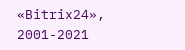«Bitrix24», 2001-2021